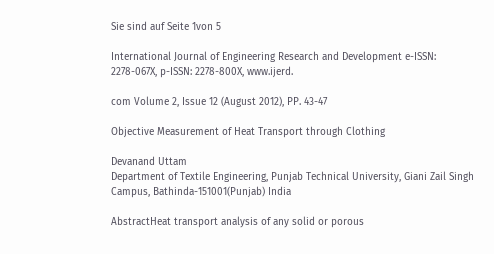Sie sind auf Seite 1von 5

International Journal of Engineering Research and Development e-ISSN: 2278-067X, p-ISSN: 2278-800X, www.ijerd.

com Volume 2, Issue 12 (August 2012), PP. 43-47

Objective Measurement of Heat Transport through Clothing

Devanand Uttam
Department of Textile Engineering, Punjab Technical University, Giani Zail Singh Campus, Bathinda-151001(Punjab) India

AbstractHeat transport analysis of any solid or porous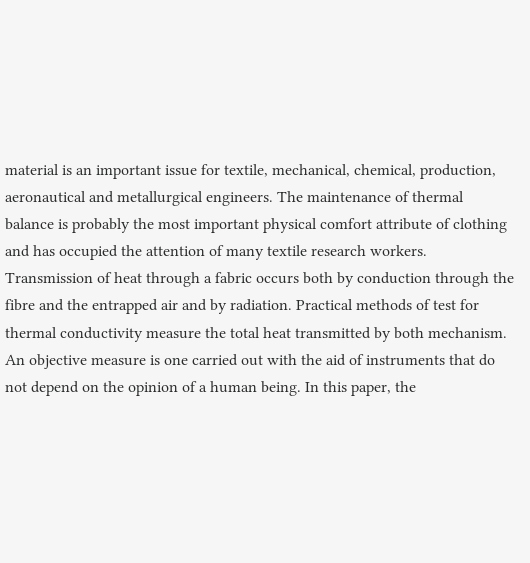material is an important issue for textile, mechanical, chemical, production, aeronautical and metallurgical engineers. The maintenance of thermal balance is probably the most important physical comfort attribute of clothing and has occupied the attention of many textile research workers. Transmission of heat through a fabric occurs both by conduction through the fibre and the entrapped air and by radiation. Practical methods of test for thermal conductivity measure the total heat transmitted by both mechanism. An objective measure is one carried out with the aid of instruments that do not depend on the opinion of a human being. In this paper, the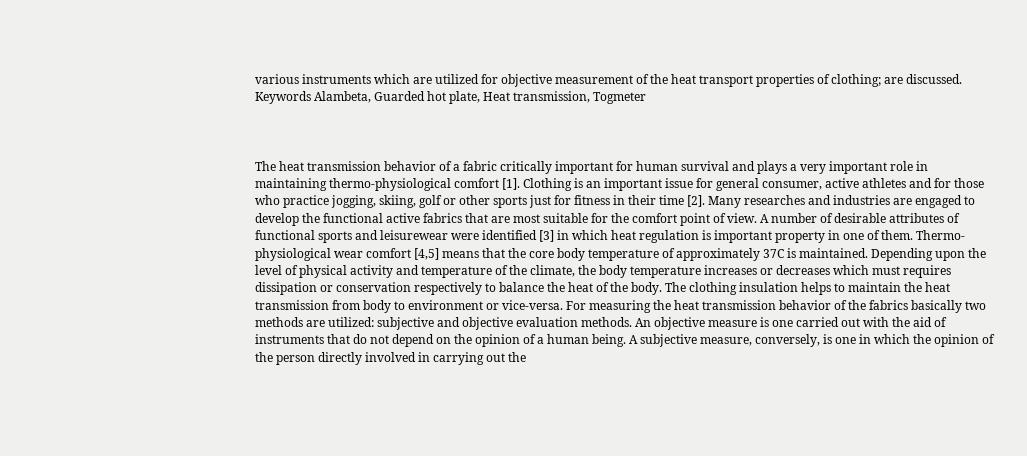various instruments which are utilized for objective measurement of the heat transport properties of clothing; are discussed. Keywords Alambeta, Guarded hot plate, Heat transmission, Togmeter



The heat transmission behavior of a fabric critically important for human survival and plays a very important role in maintaining thermo-physiological comfort [1]. Clothing is an important issue for general consumer, active athletes and for those who practice jogging, skiing, golf or other sports just for fitness in their time [2]. Many researches and industries are engaged to develop the functional active fabrics that are most suitable for the comfort point of view. A number of desirable attributes of functional sports and leisurewear were identified [3] in which heat regulation is important property in one of them. Thermo-physiological wear comfort [4,5] means that the core body temperature of approximately 37C is maintained. Depending upon the level of physical activity and temperature of the climate, the body temperature increases or decreases which must requires dissipation or conservation respectively to balance the heat of the body. The clothing insulation helps to maintain the heat transmission from body to environment or vice-versa. For measuring the heat transmission behavior of the fabrics basically two methods are utilized: subjective and objective evaluation methods. An objective measure is one carried out with the aid of instruments that do not depend on the opinion of a human being. A subjective measure, conversely, is one in which the opinion of the person directly involved in carrying out the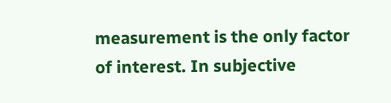measurement is the only factor of interest. In subjective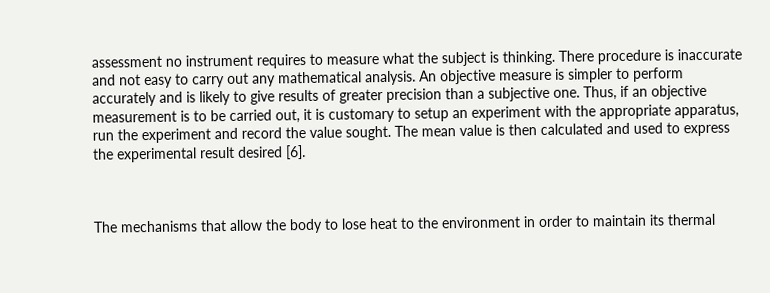assessment no instrument requires to measure what the subject is thinking. There procedure is inaccurate and not easy to carry out any mathematical analysis. An objective measure is simpler to perform accurately and is likely to give results of greater precision than a subjective one. Thus, if an objective measurement is to be carried out, it is customary to setup an experiment with the appropriate apparatus, run the experiment and record the value sought. The mean value is then calculated and used to express the experimental result desired [6].



The mechanisms that allow the body to lose heat to the environment in order to maintain its thermal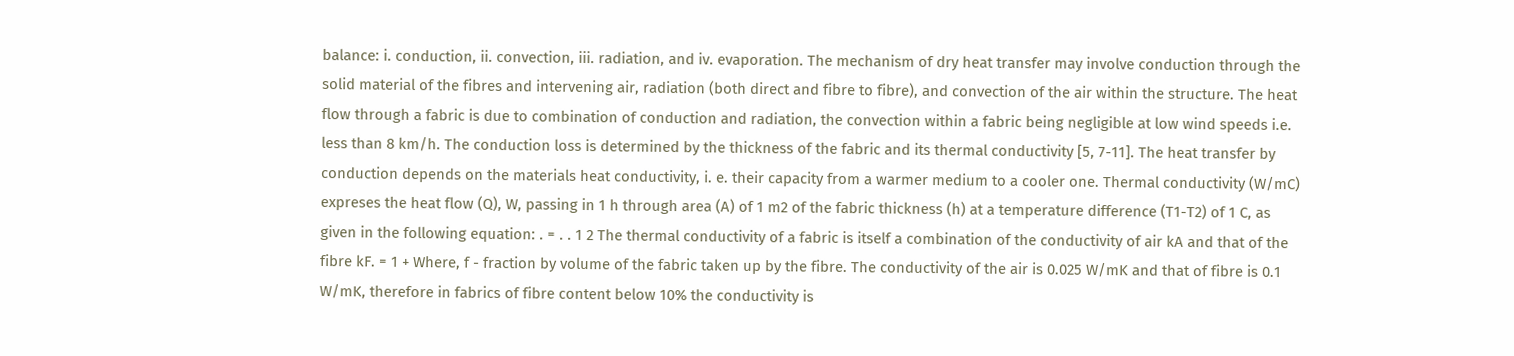balance: i. conduction, ii. convection, iii. radiation, and iv. evaporation. The mechanism of dry heat transfer may involve conduction through the solid material of the fibres and intervening air, radiation (both direct and fibre to fibre), and convection of the air within the structure. The heat flow through a fabric is due to combination of conduction and radiation, the convection within a fabric being negligible at low wind speeds i.e. less than 8 km/h. The conduction loss is determined by the thickness of the fabric and its thermal conductivity [5, 7-11]. The heat transfer by conduction depends on the materials heat conductivity, i. e. their capacity from a warmer medium to a cooler one. Thermal conductivity (W/mC) expreses the heat flow (Q), W, passing in 1 h through area (A) of 1 m2 of the fabric thickness (h) at a temperature difference (T1-T2) of 1 C, as given in the following equation: . = . . 1 2 The thermal conductivity of a fabric is itself a combination of the conductivity of air kA and that of the fibre kF. = 1 + Where, f - fraction by volume of the fabric taken up by the fibre. The conductivity of the air is 0.025 W/mK and that of fibre is 0.1 W/mK, therefore in fabrics of fibre content below 10% the conductivity is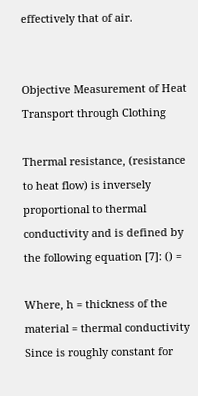effectively that of air.


Objective Measurement of Heat Transport through Clothing

Thermal resistance, (resistance to heat flow) is inversely proportional to thermal conductivity and is defined by the following equation [7]: () =

Where, h = thickness of the material = thermal conductivity Since is roughly constant for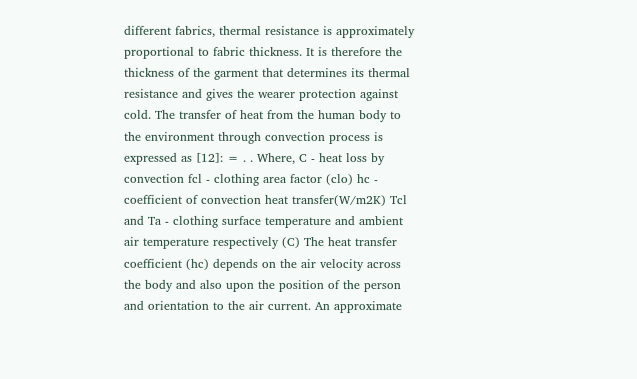different fabrics, thermal resistance is approximately proportional to fabric thickness. It is therefore the thickness of the garment that determines its thermal resistance and gives the wearer protection against cold. The transfer of heat from the human body to the environment through convection process is expressed as [12]: = . . Where, C - heat loss by convection fcl - clothing area factor (clo) hc - coefficient of convection heat transfer(W/m2K) Tcl and Ta - clothing surface temperature and ambient air temperature respectively (C) The heat transfer coefficient (hc) depends on the air velocity across the body and also upon the position of the person and orientation to the air current. An approximate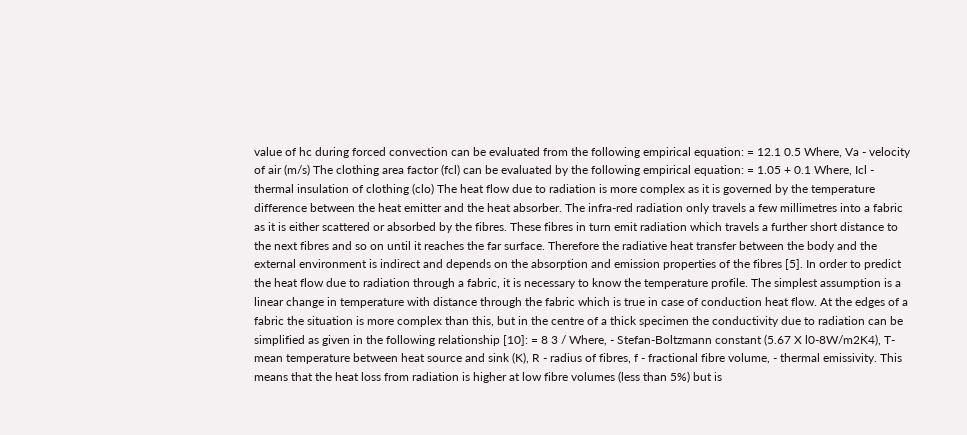value of hc during forced convection can be evaluated from the following empirical equation: = 12.1 0.5 Where, Va - velocity of air (m/s) The clothing area factor (fcl) can be evaluated by the following empirical equation: = 1.05 + 0.1 Where, Icl - thermal insulation of clothing (clo) The heat flow due to radiation is more complex as it is governed by the temperature difference between the heat emitter and the heat absorber. The infra-red radiation only travels a few millimetres into a fabric as it is either scattered or absorbed by the fibres. These fibres in turn emit radiation which travels a further short distance to the next fibres and so on until it reaches the far surface. Therefore the radiative heat transfer between the body and the external environment is indirect and depends on the absorption and emission properties of the fibres [5]. In order to predict the heat flow due to radiation through a fabric, it is necessary to know the temperature profile. The simplest assumption is a linear change in temperature with distance through the fabric which is true in case of conduction heat flow. At the edges of a fabric the situation is more complex than this, but in the centre of a thick specimen the conductivity due to radiation can be simplified as given in the following relationship [10]: = 8 3 / Where, - Stefan-Boltzmann constant (5.67 X l0-8W/m2K4), T- mean temperature between heat source and sink (K), R - radius of fibres, f - fractional fibre volume, - thermal emissivity. This means that the heat loss from radiation is higher at low fibre volumes (less than 5%) but is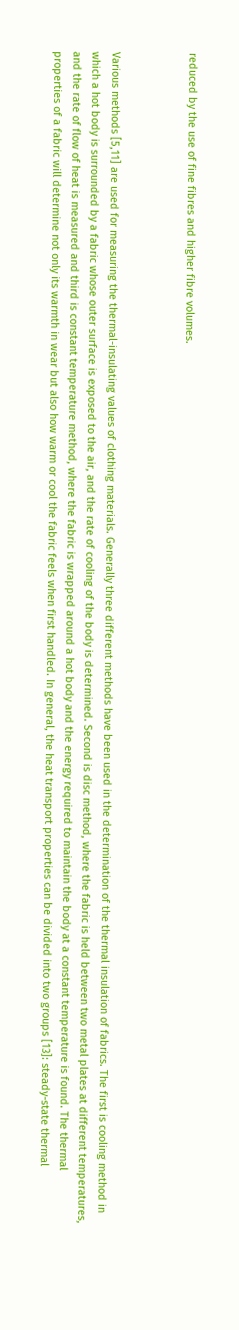reduced by the use of fine fibres and higher fibre volumes.



Various methods [5,11] are used for measuring the thermal-insulating values of clothing materials. Generally three different methods have been used in the determination of the thermal insulation of fabrics. The first is cooling method in which a hot body is surrounded by a fabric whose outer surface is exposed to the air, and the rate of cooling of the body is determined. Second is disc method, where the fabric is held between two metal plates at different temperatures, and the rate of flow of heat is measured and third is constant temperature method, where the fabric is wrapped around a hot body and the energy required to maintain the body at a constant temperature is found. The thermal properties of a fabric will determine not only its warmth in wear but also how warm or cool the fabric feels when first handled. In general, the heat transport properties can be divided into two groups [13]: steady-state thermal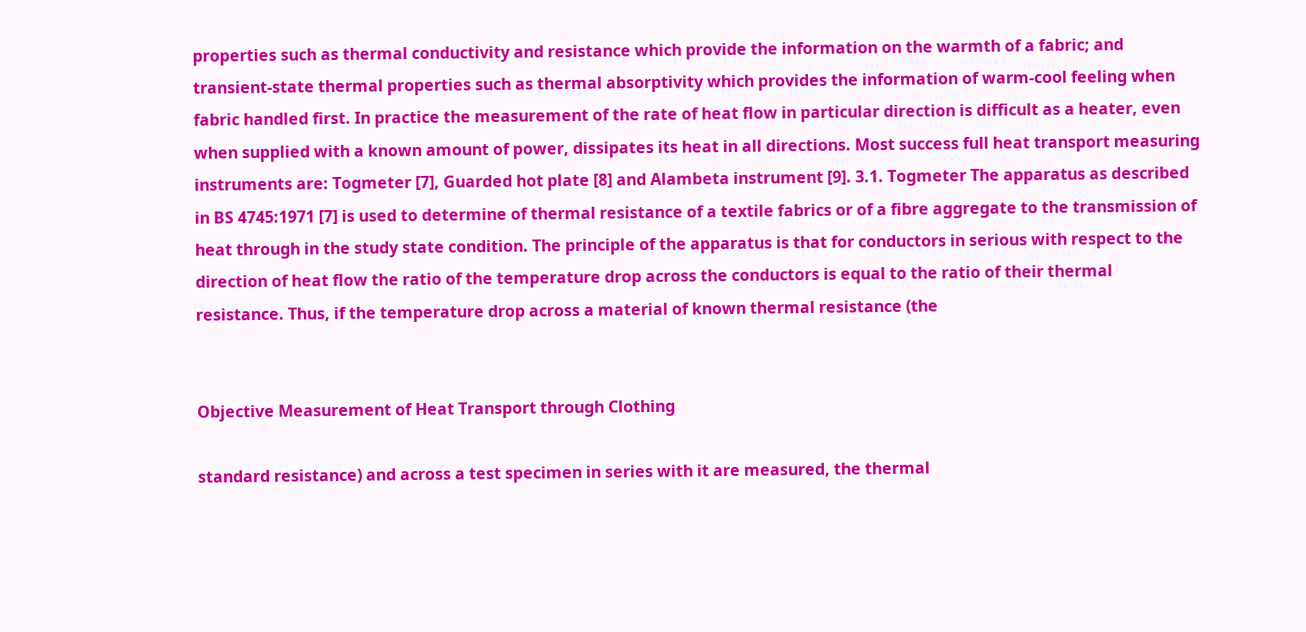properties such as thermal conductivity and resistance which provide the information on the warmth of a fabric; and transient-state thermal properties such as thermal absorptivity which provides the information of warm-cool feeling when fabric handled first. In practice the measurement of the rate of heat flow in particular direction is difficult as a heater, even when supplied with a known amount of power, dissipates its heat in all directions. Most success full heat transport measuring instruments are: Togmeter [7], Guarded hot plate [8] and Alambeta instrument [9]. 3.1. Togmeter The apparatus as described in BS 4745:1971 [7] is used to determine of thermal resistance of a textile fabrics or of a fibre aggregate to the transmission of heat through in the study state condition. The principle of the apparatus is that for conductors in serious with respect to the direction of heat flow the ratio of the temperature drop across the conductors is equal to the ratio of their thermal resistance. Thus, if the temperature drop across a material of known thermal resistance (the


Objective Measurement of Heat Transport through Clothing

standard resistance) and across a test specimen in series with it are measured, the thermal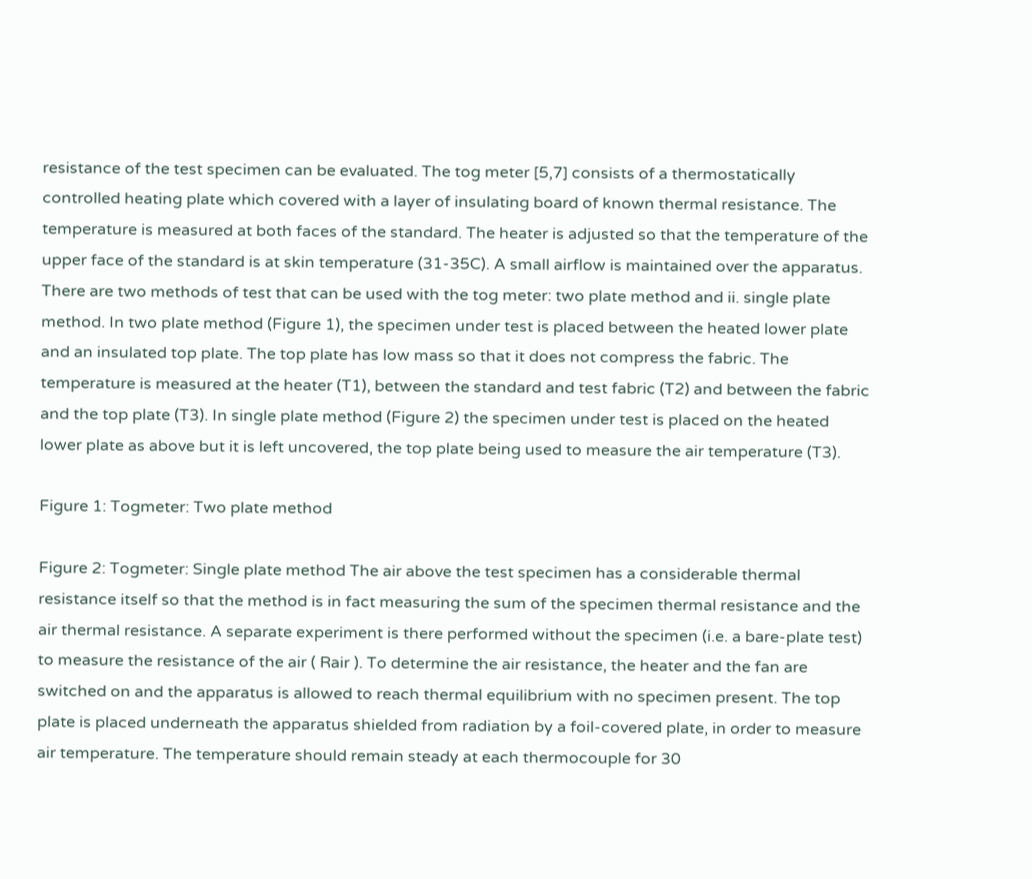resistance of the test specimen can be evaluated. The tog meter [5,7] consists of a thermostatically controlled heating plate which covered with a layer of insulating board of known thermal resistance. The temperature is measured at both faces of the standard. The heater is adjusted so that the temperature of the upper face of the standard is at skin temperature (31-35C). A small airflow is maintained over the apparatus. There are two methods of test that can be used with the tog meter: two plate method and ii. single plate method. In two plate method (Figure 1), the specimen under test is placed between the heated lower plate and an insulated top plate. The top plate has low mass so that it does not compress the fabric. The temperature is measured at the heater (T1), between the standard and test fabric (T2) and between the fabric and the top plate (T3). In single plate method (Figure 2) the specimen under test is placed on the heated lower plate as above but it is left uncovered, the top plate being used to measure the air temperature (T3).

Figure 1: Togmeter: Two plate method

Figure 2: Togmeter: Single plate method The air above the test specimen has a considerable thermal resistance itself so that the method is in fact measuring the sum of the specimen thermal resistance and the air thermal resistance. A separate experiment is there performed without the specimen (i.e. a bare-plate test) to measure the resistance of the air ( Rair ). To determine the air resistance, the heater and the fan are switched on and the apparatus is allowed to reach thermal equilibrium with no specimen present. The top plate is placed underneath the apparatus shielded from radiation by a foil-covered plate, in order to measure air temperature. The temperature should remain steady at each thermocouple for 30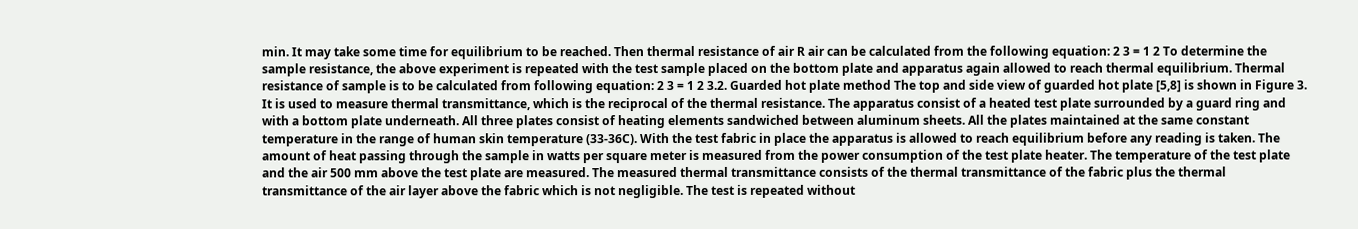min. It may take some time for equilibrium to be reached. Then thermal resistance of air R air can be calculated from the following equation: 2 3 = 1 2 To determine the sample resistance, the above experiment is repeated with the test sample placed on the bottom plate and apparatus again allowed to reach thermal equilibrium. Thermal resistance of sample is to be calculated from following equation: 2 3 = 1 2 3.2. Guarded hot plate method The top and side view of guarded hot plate [5,8] is shown in Figure 3. It is used to measure thermal transmittance, which is the reciprocal of the thermal resistance. The apparatus consist of a heated test plate surrounded by a guard ring and with a bottom plate underneath. All three plates consist of heating elements sandwiched between aluminum sheets. All the plates maintained at the same constant temperature in the range of human skin temperature (33-36C). With the test fabric in place the apparatus is allowed to reach equilibrium before any reading is taken. The amount of heat passing through the sample in watts per square meter is measured from the power consumption of the test plate heater. The temperature of the test plate and the air 500 mm above the test plate are measured. The measured thermal transmittance consists of the thermal transmittance of the fabric plus the thermal transmittance of the air layer above the fabric which is not negligible. The test is repeated without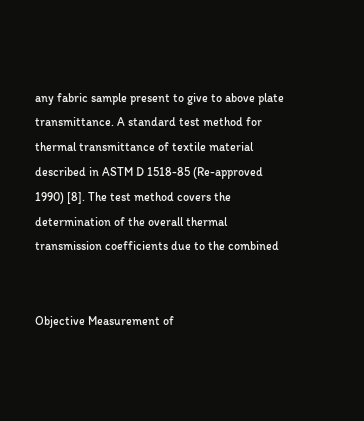any fabric sample present to give to above plate transmittance. A standard test method for thermal transmittance of textile material described in ASTM D 1518-85 (Re-approved 1990) [8]. The test method covers the determination of the overall thermal transmission coefficients due to the combined


Objective Measurement of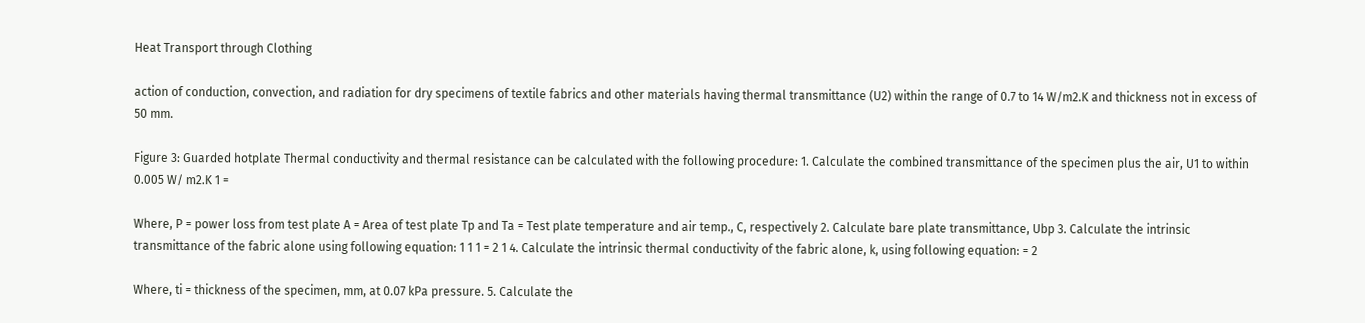Heat Transport through Clothing

action of conduction, convection, and radiation for dry specimens of textile fabrics and other materials having thermal transmittance (U2) within the range of 0.7 to 14 W/m2.K and thickness not in excess of 50 mm.

Figure 3: Guarded hotplate Thermal conductivity and thermal resistance can be calculated with the following procedure: 1. Calculate the combined transmittance of the specimen plus the air, U1 to within 0.005 W/ m2.K 1 =

Where, P = power loss from test plate A = Area of test plate Tp and Ta = Test plate temperature and air temp., C, respectively 2. Calculate bare plate transmittance, Ubp 3. Calculate the intrinsic transmittance of the fabric alone using following equation: 1 1 1 = 2 1 4. Calculate the intrinsic thermal conductivity of the fabric alone, k, using following equation: = 2

Where, ti = thickness of the specimen, mm, at 0.07 kPa pressure. 5. Calculate the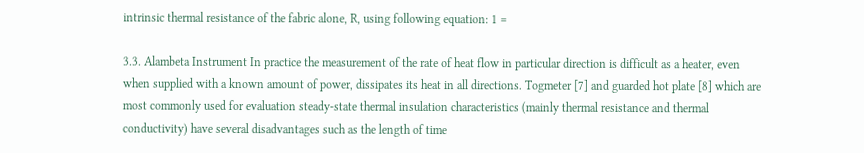intrinsic thermal resistance of the fabric alone, R, using following equation: 1 =

3.3. Alambeta Instrument In practice the measurement of the rate of heat flow in particular direction is difficult as a heater, even when supplied with a known amount of power, dissipates its heat in all directions. Togmeter [7] and guarded hot plate [8] which are most commonly used for evaluation steady-state thermal insulation characteristics (mainly thermal resistance and thermal conductivity) have several disadvantages such as the length of time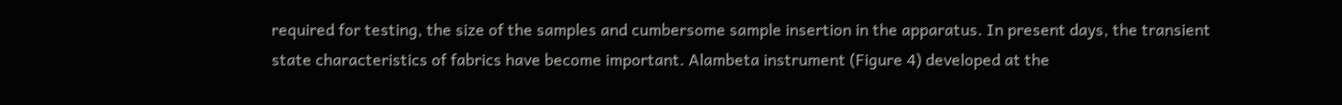required for testing, the size of the samples and cumbersome sample insertion in the apparatus. In present days, the transient state characteristics of fabrics have become important. Alambeta instrument (Figure 4) developed at the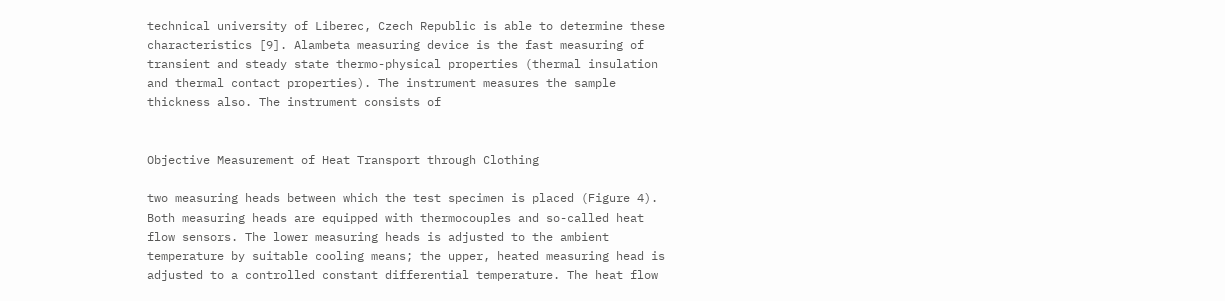technical university of Liberec, Czech Republic is able to determine these characteristics [9]. Alambeta measuring device is the fast measuring of transient and steady state thermo-physical properties (thermal insulation and thermal contact properties). The instrument measures the sample thickness also. The instrument consists of


Objective Measurement of Heat Transport through Clothing

two measuring heads between which the test specimen is placed (Figure 4). Both measuring heads are equipped with thermocouples and so-called heat flow sensors. The lower measuring heads is adjusted to the ambient temperature by suitable cooling means; the upper, heated measuring head is adjusted to a controlled constant differential temperature. The heat flow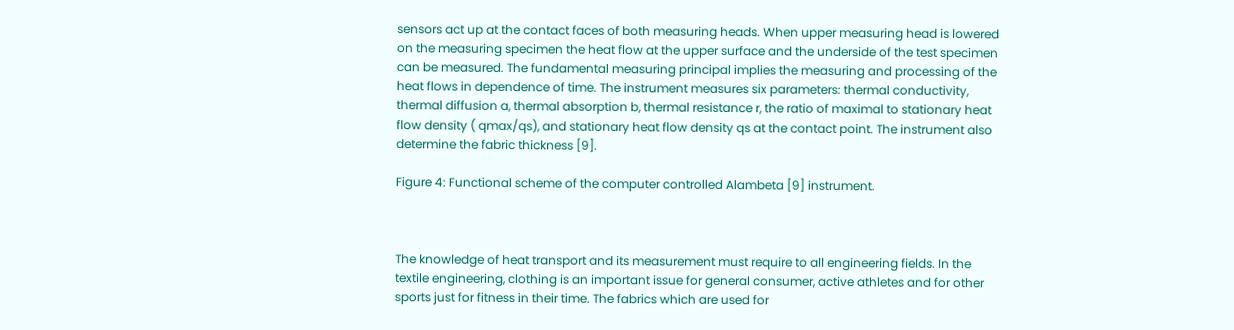sensors act up at the contact faces of both measuring heads. When upper measuring head is lowered on the measuring specimen the heat flow at the upper surface and the underside of the test specimen can be measured. The fundamental measuring principal implies the measuring and processing of the heat flows in dependence of time. The instrument measures six parameters: thermal conductivity, thermal diffusion a, thermal absorption b, thermal resistance r, the ratio of maximal to stationary heat flow density ( qmax/qs), and stationary heat flow density qs at the contact point. The instrument also determine the fabric thickness [9].

Figure 4: Functional scheme of the computer controlled Alambeta [9] instrument.



The knowledge of heat transport and its measurement must require to all engineering fields. In the textile engineering, clothing is an important issue for general consumer, active athletes and for other sports just for fitness in their time. The fabrics which are used for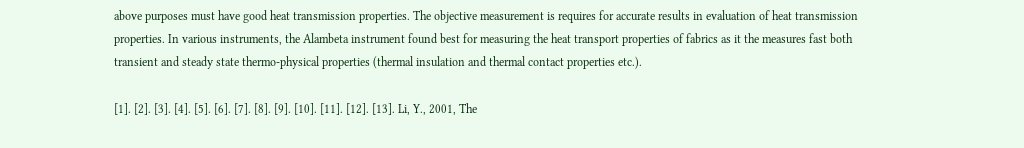above purposes must have good heat transmission properties. The objective measurement is requires for accurate results in evaluation of heat transmission properties. In various instruments, the Alambeta instrument found best for measuring the heat transport properties of fabrics as it the measures fast both transient and steady state thermo-physical properties (thermal insulation and thermal contact properties etc.).

[1]. [2]. [3]. [4]. [5]. [6]. [7]. [8]. [9]. [10]. [11]. [12]. [13]. Li, Y., 2001, The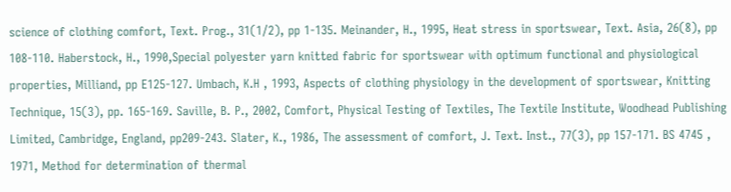science of clothing comfort, Text. Prog., 31(1/2), pp 1-135. Meinander, H., 1995, Heat stress in sportswear, Text. Asia, 26(8), pp 108-110. Haberstock, H., 1990,Special polyester yarn knitted fabric for sportswear with optimum functional and physiological properties, Milliand, pp E125-127. Umbach, K.H , 1993, Aspects of clothing physiology in the development of sportswear, Knitting Technique, 15(3), pp. 165-169. Saville, B. P., 2002, Comfort, Physical Testing of Textiles, The Textile Institute, Woodhead Publishing Limited, Cambridge, England, pp209-243. Slater, K., 1986, The assessment of comfort, J. Text. Inst., 77(3), pp 157-171. BS 4745 , 1971, Method for determination of thermal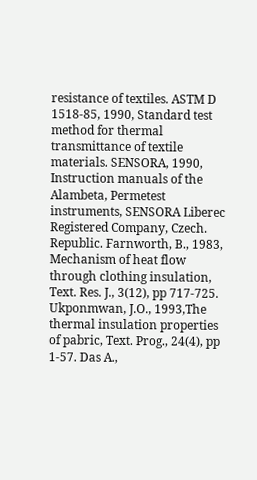resistance of textiles. ASTM D 1518-85, 1990, Standard test method for thermal transmittance of textile materials. SENSORA, 1990, Instruction manuals of the Alambeta, Permetest instruments, SENSORA Liberec Registered Company, Czech. Republic. Farnworth, B., 1983, Mechanism of heat flow through clothing insulation, Text. Res. J., 3(12), pp 717-725. Ukponmwan, J.O., 1993,The thermal insulation properties of pabric, Text. Prog., 24(4), pp 1-57. Das A.,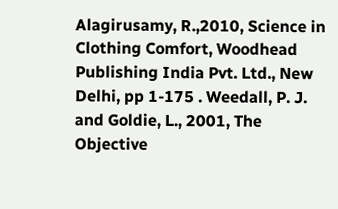Alagirusamy, R.,2010, Science in Clothing Comfort, Woodhead Publishing India Pvt. Ltd., New Delhi, pp 1-175 . Weedall, P. J. and Goldie, L., 2001, The Objective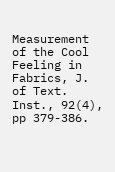Measurement of the Cool Feeling in Fabrics, J. of Text. Inst., 92(4), pp 379-386.